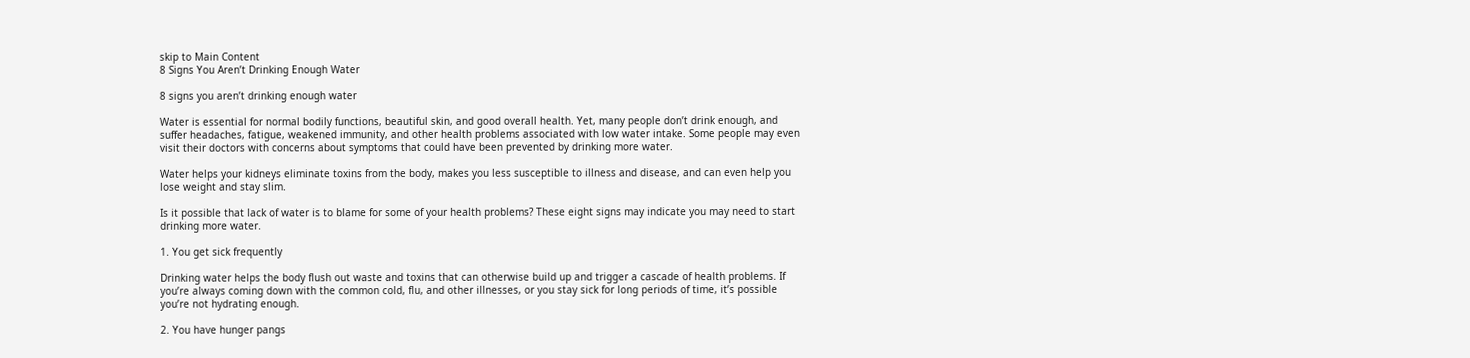skip to Main Content
8 Signs You Aren’t Drinking Enough Water

8 signs you aren’t drinking enough water

Water is essential for normal bodily functions, beautiful skin, and good overall health. Yet, many people don’t drink enough, and suffer headaches, fatigue, weakened immunity, and other health problems associated with low water intake. Some people may even visit their doctors with concerns about symptoms that could have been prevented by drinking more water.

Water helps your kidneys eliminate toxins from the body, makes you less susceptible to illness and disease, and can even help you lose weight and stay slim.

Is it possible that lack of water is to blame for some of your health problems? These eight signs may indicate you may need to start drinking more water.

1. You get sick frequently

Drinking water helps the body flush out waste and toxins that can otherwise build up and trigger a cascade of health problems. If you’re always coming down with the common cold, flu, and other illnesses, or you stay sick for long periods of time, it’s possible you’re not hydrating enough.

2. You have hunger pangs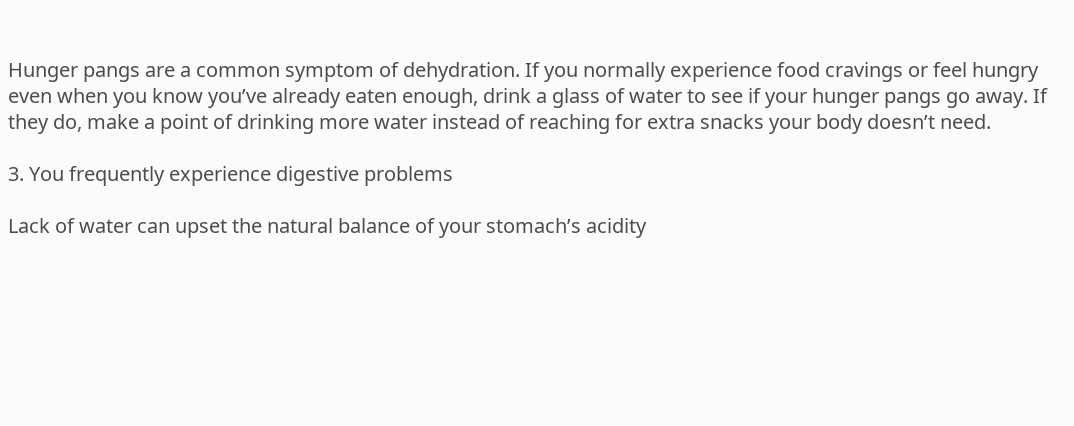Hunger pangs are a common symptom of dehydration. If you normally experience food cravings or feel hungry even when you know you’ve already eaten enough, drink a glass of water to see if your hunger pangs go away. If they do, make a point of drinking more water instead of reaching for extra snacks your body doesn’t need.

3. You frequently experience digestive problems

Lack of water can upset the natural balance of your stomach’s acidity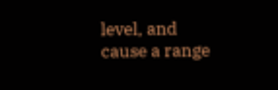level, and cause a range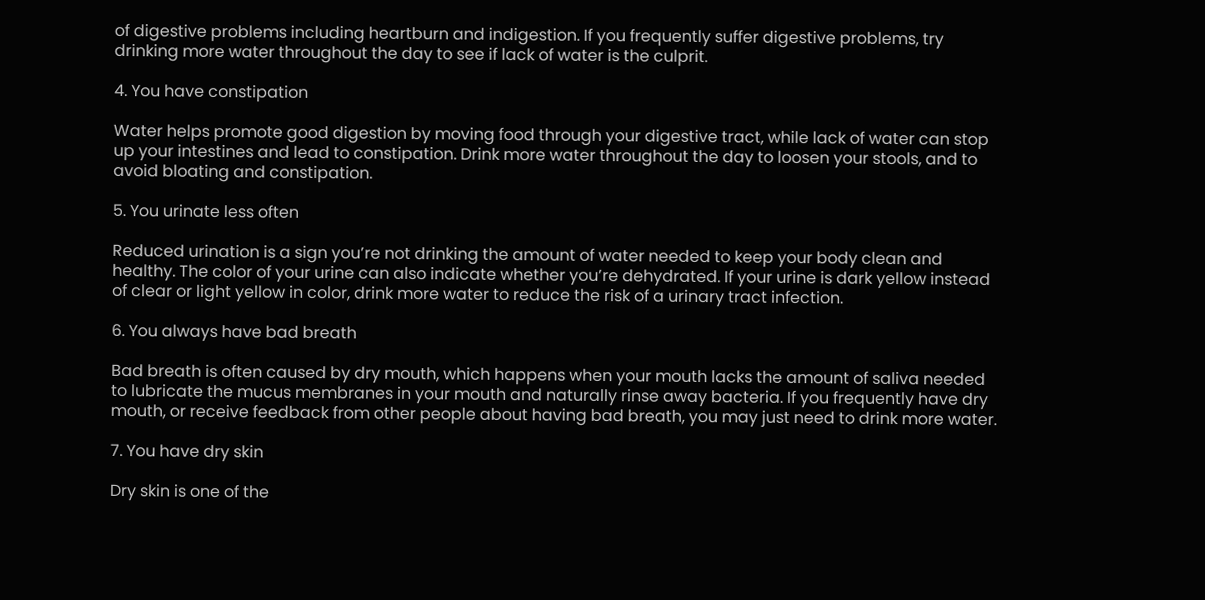of digestive problems including heartburn and indigestion. If you frequently suffer digestive problems, try drinking more water throughout the day to see if lack of water is the culprit.

4. You have constipation

Water helps promote good digestion by moving food through your digestive tract, while lack of water can stop up your intestines and lead to constipation. Drink more water throughout the day to loosen your stools, and to avoid bloating and constipation.

5. You urinate less often

Reduced urination is a sign you’re not drinking the amount of water needed to keep your body clean and healthy. The color of your urine can also indicate whether you’re dehydrated. If your urine is dark yellow instead of clear or light yellow in color, drink more water to reduce the risk of a urinary tract infection.

6. You always have bad breath

Bad breath is often caused by dry mouth, which happens when your mouth lacks the amount of saliva needed to lubricate the mucus membranes in your mouth and naturally rinse away bacteria. If you frequently have dry mouth, or receive feedback from other people about having bad breath, you may just need to drink more water.

7. You have dry skin

Dry skin is one of the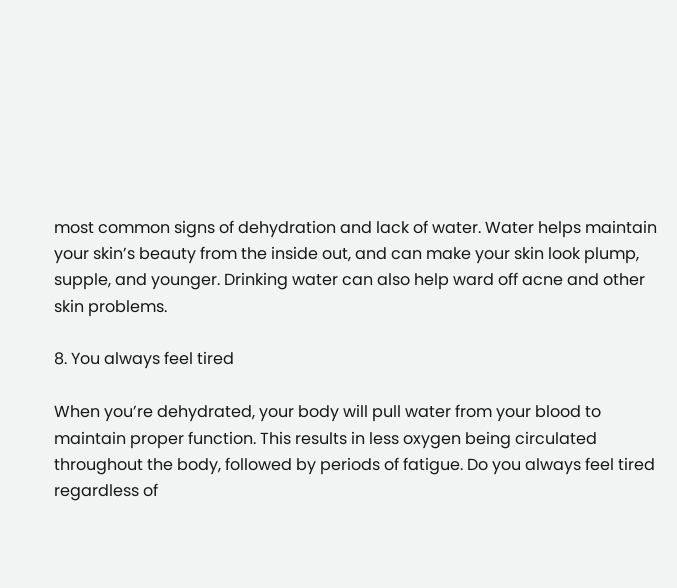most common signs of dehydration and lack of water. Water helps maintain your skin’s beauty from the inside out, and can make your skin look plump, supple, and younger. Drinking water can also help ward off acne and other skin problems.

8. You always feel tired

When you’re dehydrated, your body will pull water from your blood to maintain proper function. This results in less oxygen being circulated throughout the body, followed by periods of fatigue. Do you always feel tired regardless of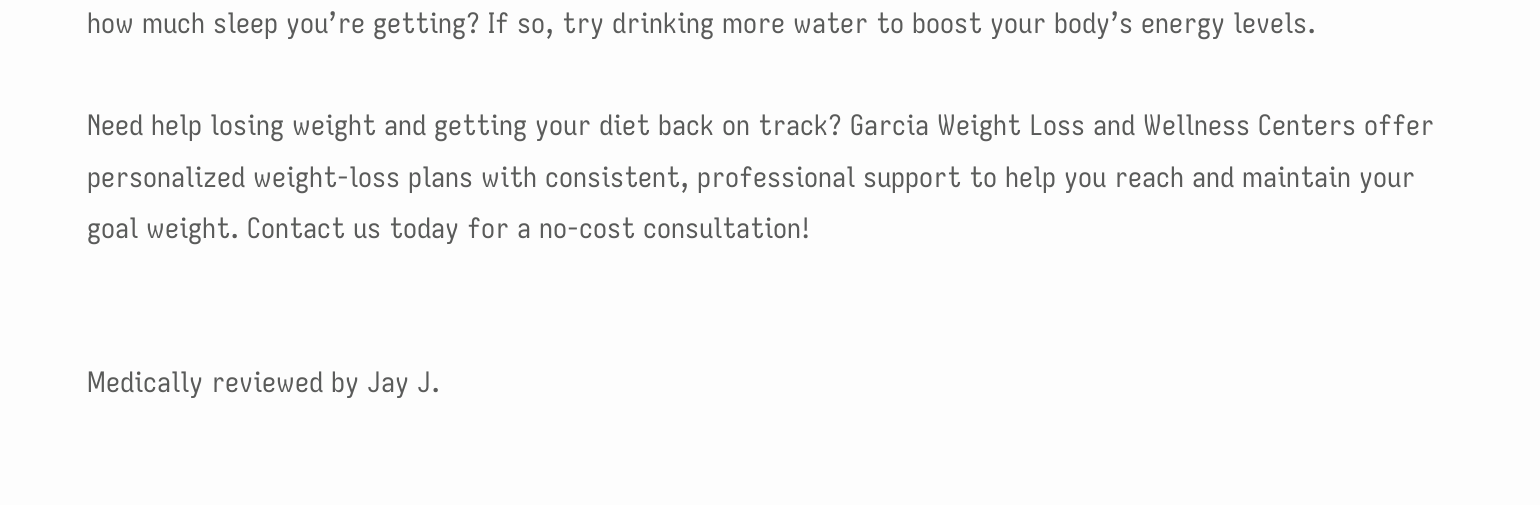how much sleep you’re getting? If so, try drinking more water to boost your body’s energy levels.

Need help losing weight and getting your diet back on track? Garcia Weight Loss and Wellness Centers offer personalized weight-loss plans with consistent, professional support to help you reach and maintain your goal weight. Contact us today for a no-cost consultation!


Medically reviewed by Jay J.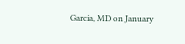Garcia, MD on January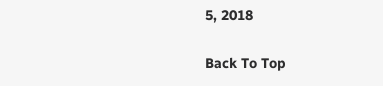5, 2018

Back To Top